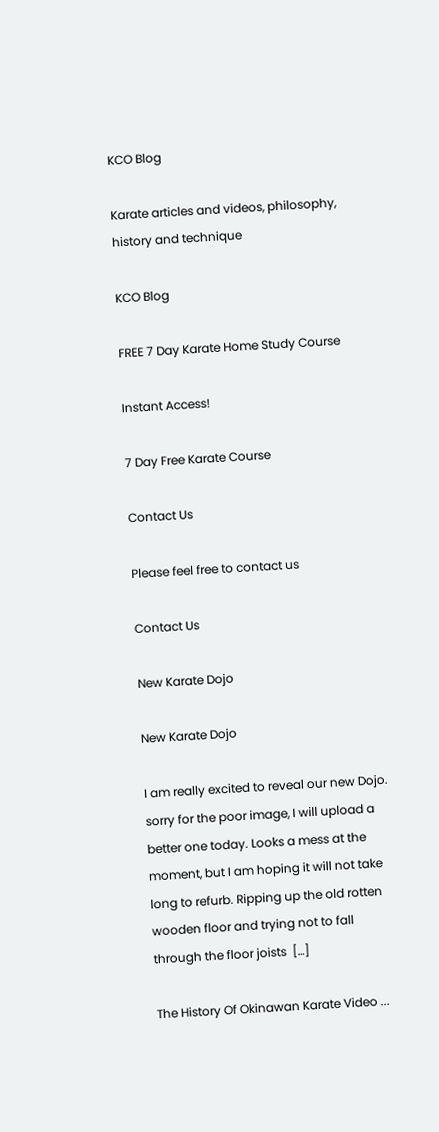KCO Blog

Karate articles and videos, philosophy, history and technique

KCO Blog

FREE 7 Day Karate Home Study Course

Instant Access!

7 Day Free Karate Course

Contact Us

Please feel free to contact us

Contact Us

New Karate Dojo

New Karate Dojo

I am really excited to reveal our new Dojo. sorry for the poor image, I will upload a better one today. Looks a mess at the moment, but I am hoping it will not take long to refurb. Ripping up the old rotten wooden floor and trying not to fall through the floor joists  […]

The History Of Okinawan Karate Video ...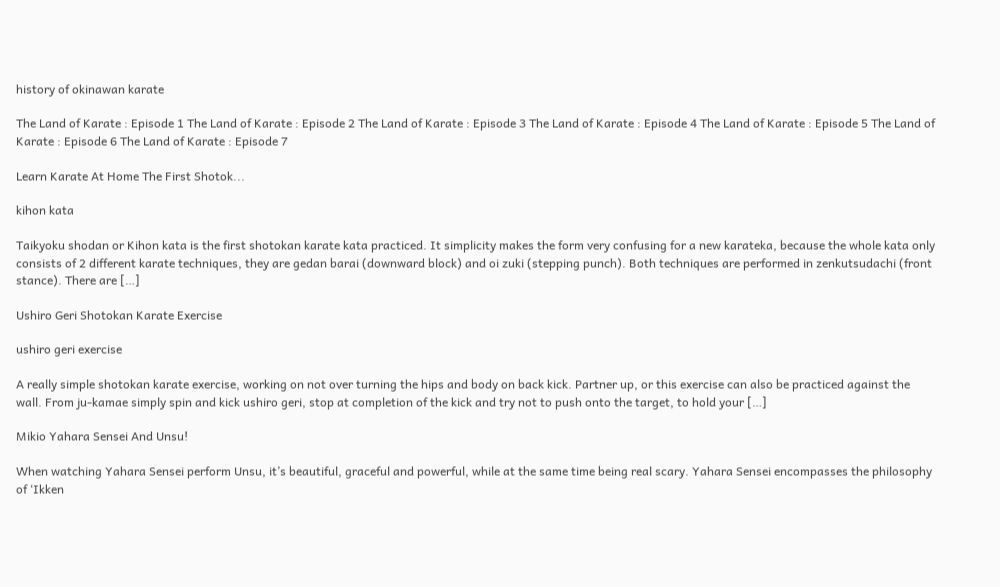history of okinawan karate

The Land of Karate : Episode 1 The Land of Karate : Episode 2 The Land of Karate : Episode 3 The Land of Karate : Episode 4 The Land of Karate : Episode 5 The Land of Karate : Episode 6 The Land of Karate : Episode 7

Learn Karate At Home The First Shotok...

kihon kata

Taikyoku shodan or Kihon kata is the first shotokan karate kata practiced. It simplicity makes the form very confusing for a new karateka, because the whole kata only consists of 2 different karate techniques, they are gedan barai (downward block) and oi zuki (stepping punch). Both techniques are performed in zenkutsudachi (front stance). There are […]

Ushiro Geri Shotokan Karate Exercise

ushiro geri exercise

A really simple shotokan karate exercise, working on not over turning the hips and body on back kick. Partner up, or this exercise can also be practiced against the wall. From ju-kamae simply spin and kick ushiro geri, stop at completion of the kick and try not to push onto the target, to hold your […]

Mikio Yahara Sensei And Unsu!

When watching Yahara Sensei perform Unsu, it’s beautiful, graceful and powerful, while at the same time being real scary. Yahara Sensei encompasses the philosophy of ‘Ikken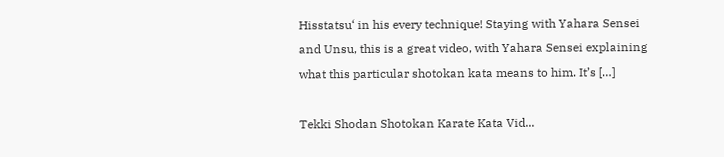Hisstatsu‘ in his every technique! Staying with Yahara Sensei and Unsu, this is a great video, with Yahara Sensei explaining what this particular shotokan kata means to him. It’s […]

Tekki Shodan Shotokan Karate Kata Vid...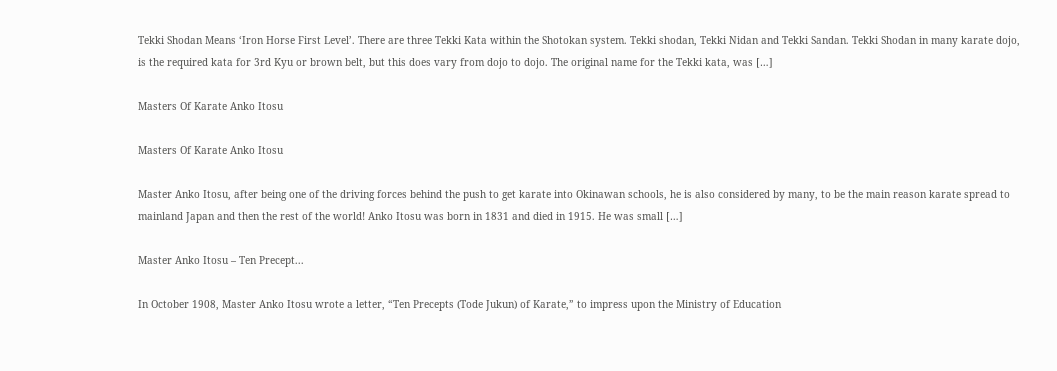Tekki Shodan Means ‘Iron Horse First Level’. There are three Tekki Kata within the Shotokan system. Tekki shodan, Tekki Nidan and Tekki Sandan. Tekki Shodan in many karate dojo, is the required kata for 3rd Kyu or brown belt, but this does vary from dojo to dojo. The original name for the Tekki kata, was […]

Masters Of Karate Anko Itosu

Masters Of Karate Anko Itosu

Master Anko Itosu, after being one of the driving forces behind the push to get karate into Okinawan schools, he is also considered by many, to be the main reason karate spread to mainland Japan and then the rest of the world! Anko Itosu was born in 1831 and died in 1915. He was small […]

Master Anko Itosu – Ten Precept...

In October 1908, Master Anko Itosu wrote a letter, “Ten Precepts (Tode Jukun) of Karate,” to impress upon the Ministry of Education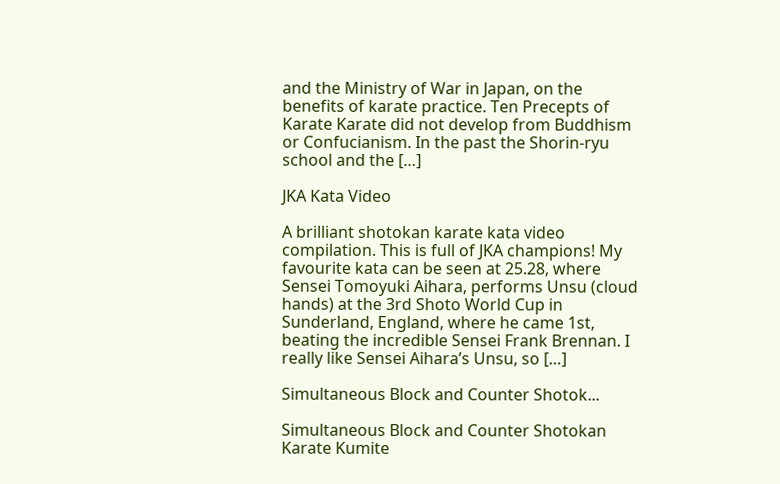and the Ministry of War in Japan, on the benefits of karate practice. Ten Precepts of Karate Karate did not develop from Buddhism or Confucianism. In the past the Shorin-ryu school and the […]

JKA Kata Video

A brilliant shotokan karate kata video compilation. This is full of JKA champions! My favourite kata can be seen at 25.28, where Sensei Tomoyuki Aihara, performs Unsu (cloud hands) at the 3rd Shoto World Cup in Sunderland, England, where he came 1st, beating the incredible Sensei Frank Brennan. I really like Sensei Aihara’s Unsu, so […]

Simultaneous Block and Counter Shotok...

Simultaneous Block and Counter Shotokan Karate Kumite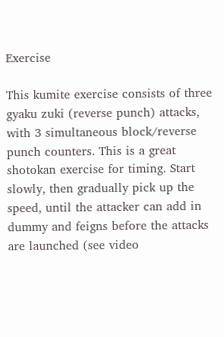Exercise

This kumite exercise consists of three gyaku zuki (reverse punch) attacks, with 3 simultaneous block/reverse punch counters. This is a great shotokan exercise for timing. Start slowly, then gradually pick up the speed, until the attacker can add in dummy and feigns before the attacks are launched (see video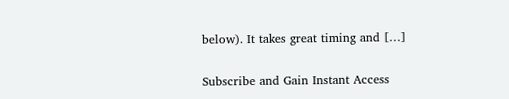below). It takes great timing and […]

Subscribe and Gain Instant Access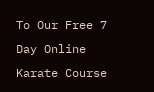To Our Free 7 Day Online Karate Course